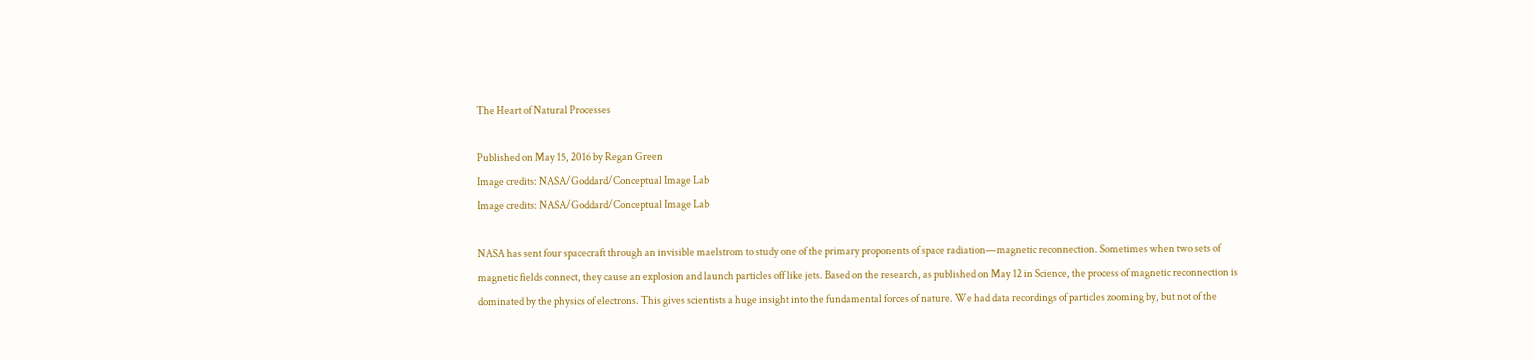The Heart of Natural Processes

Published on May 15, 2016 by Regan Green
Image credits: NASA/Goddard/Conceptual Image Lab
Image credits: NASA/Goddard/Conceptual Image Lab

NASA has sent four spacecraft through an invisible maelstrom to study one of the primary proponents of space radiation—magnetic reconnection. Sometimes when two sets of magnetic fields connect, they cause an explosion and launch particles off like jets. Based on the research, as published on May 12 in Science, the process of magnetic reconnection is dominated by the physics of electrons. This gives scientists a huge insight into the fundamental forces of nature. We had data recordings of particles zooming by, but not of the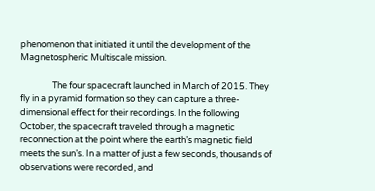phenomenon that initiated it until the development of the Magnetospheric Multiscale mission.

                The four spacecraft launched in March of 2015. They fly in a pyramid formation so they can capture a three-dimensional effect for their recordings. In the following October, the spacecraft traveled through a magnetic reconnection at the point where the earth’s magnetic field meets the sun’s. In a matter of just a few seconds, thousands of observations were recorded, and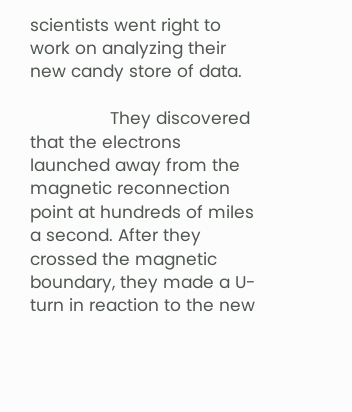scientists went right to work on analyzing their new candy store of data.

                They discovered that the electrons launched away from the magnetic reconnection point at hundreds of miles a second. After they crossed the magnetic boundary, they made a U-turn in reaction to the new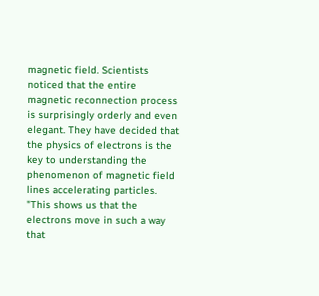magnetic field. Scientists noticed that the entire magnetic reconnection process is surprisingly orderly and even elegant. They have decided that the physics of electrons is the key to understanding the phenomenon of magnetic field lines accelerating particles. "This shows us that the electrons move in such a way that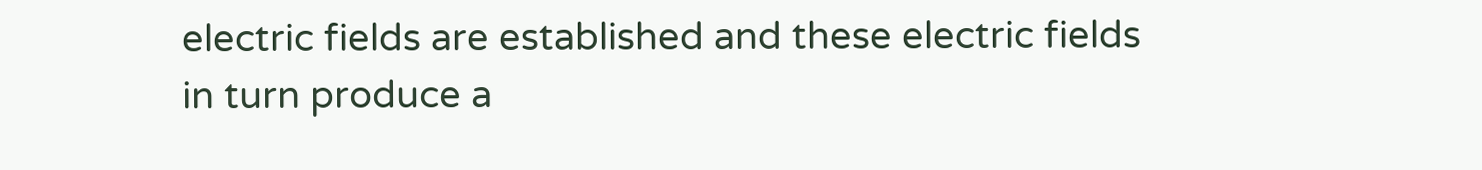electric fields are established and these electric fields in turn produce a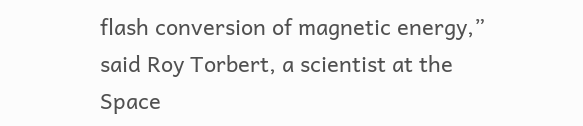flash conversion of magnetic energy,” said Roy Torbert, a scientist at the Space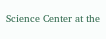Science Center at the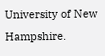University of New Hampshire.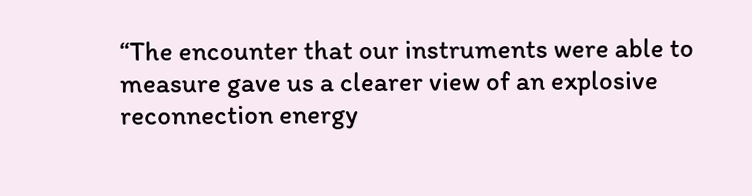“The encounter that our instruments were able to measure gave us a clearer view of an explosive reconnection energy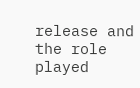release and the role played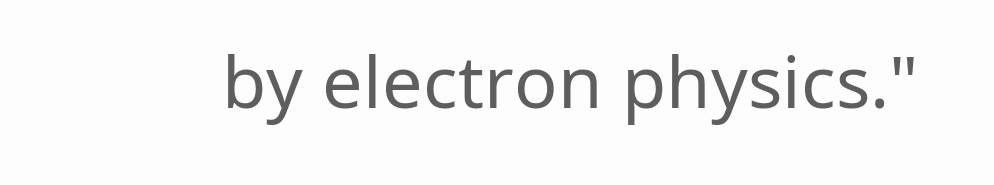by electron physics."